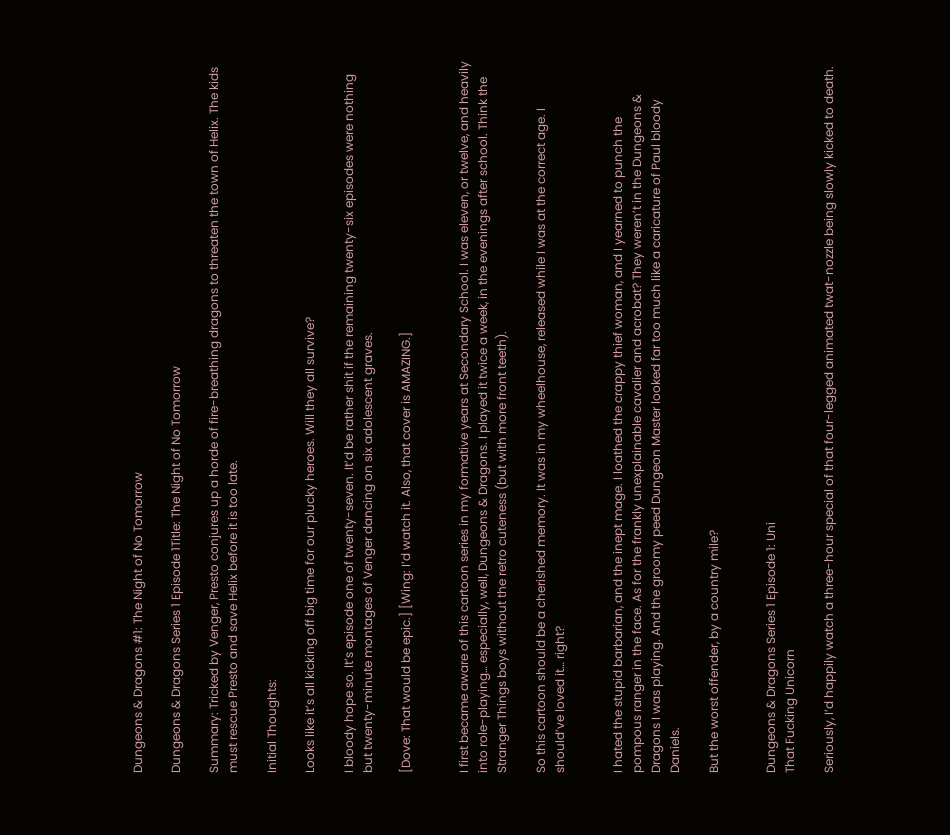Dungeons & Dragons #1: The Night of No Tomorrow

Dungeons & Dragons Series 1 Episode 1Title: The Night of No Tomorrow

Summary: Tricked by Venger, Presto conjures up a horde of fire-breathing dragons to threaten the town of Helix. The kids must rescue Presto and save Helix before it is too late.

Initial Thoughts:

Looks like it’s all kicking off big time for our plucky heroes. Will they all survive?

I bloody hope so. It’s episode one of twenty-seven. It’d be rather shit if the remaining twenty-six episodes were nothing but twenty-minute montages of Venger dancing on six adolescent graves.

[Dove: That would be epic.] [Wing: I’d watch it. Also, that cover is AMAZING.]


I first became aware of this cartoon series in my formative years at Secondary School. I was eleven, or twelve, and heavily into role-playing… especially, well, Dungeons & Dragons. I played it twice a week, in the evenings after school. Think the Stranger Things boys without the retro cuteness (but with more front teeth).

So this cartoon should be a cherished memory. It was in my wheelhouse, released while I was at the correct age. I should’ve loved it… right?


I hated the stupid barbarian, and the inept mage. I loathed the crappy thief woman, and I yearned to punch the pompous ranger in the face. As for the frankly unexplainable cavalier and acrobat? They weren’t in the Dungeons & Dragons I was playing. And the groomy peed Dungeon Master looked far too much like a caricature of Paul bloody Daniels.

But the worst offender, by a country mile?


Dungeons & Dragons Series 1 Episode 1: Uni
That Fucking Unicorn

Seriously, I’d happily watch a three-hour special of that four-legged animated twat-nozzle being slowly kicked to death.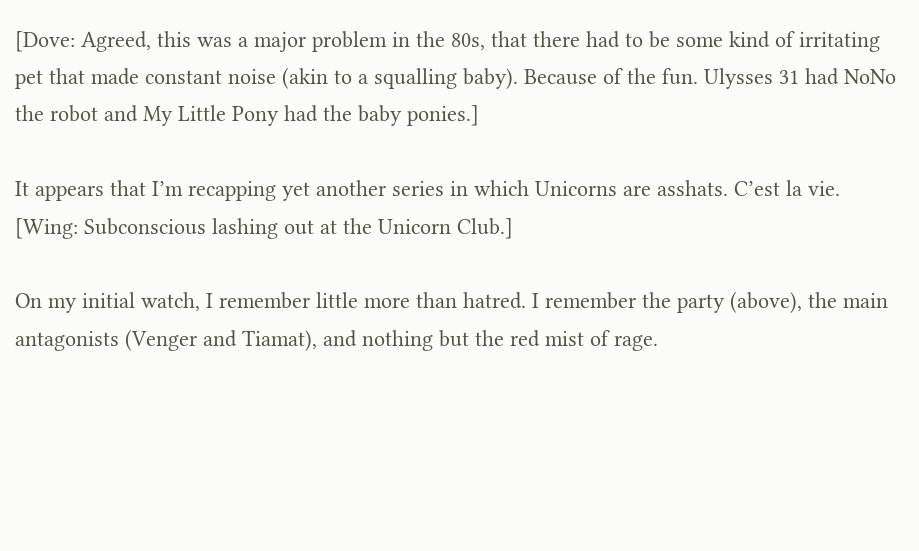[Dove: Agreed, this was a major problem in the 80s, that there had to be some kind of irritating pet that made constant noise (akin to a squalling baby). Because of the fun. Ulysses 31 had NoNo the robot and My Little Pony had the baby ponies.]

It appears that I’m recapping yet another series in which Unicorns are asshats. C’est la vie. [Wing: Subconscious lashing out at the Unicorn Club.]

On my initial watch, I remember little more than hatred. I remember the party (above), the main antagonists (Venger and Tiamat), and nothing but the red mist of rage.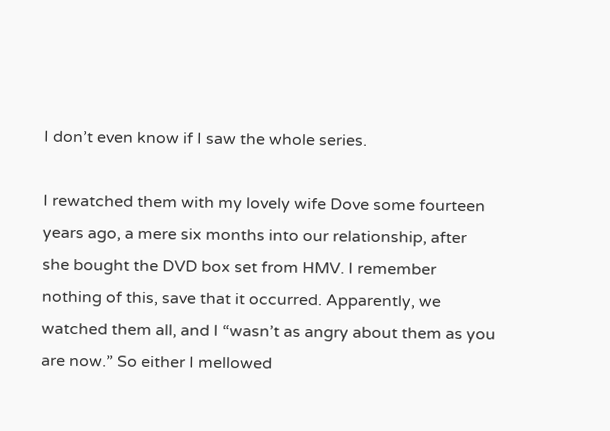I don’t even know if I saw the whole series.

I rewatched them with my lovely wife Dove some fourteen years ago, a mere six months into our relationship, after she bought the DVD box set from HMV. I remember nothing of this, save that it occurred. Apparently, we watched them all, and I “wasn’t as angry about them as you are now.” So either I mellowed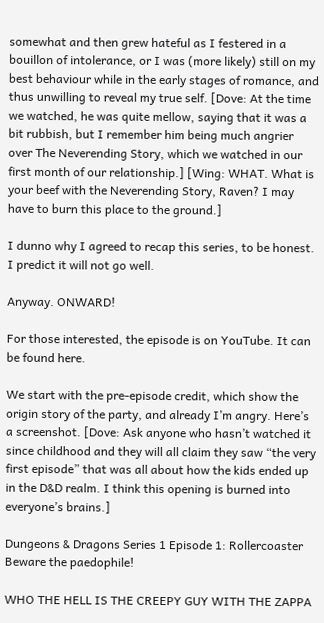somewhat and then grew hateful as I festered in a bouillon of intolerance, or I was (more likely) still on my best behaviour while in the early stages of romance, and thus unwilling to reveal my true self. [Dove: At the time we watched, he was quite mellow, saying that it was a bit rubbish, but I remember him being much angrier over The Neverending Story, which we watched in our first month of our relationship.] [Wing: WHAT. What is your beef with the Neverending Story, Raven? I may have to burn this place to the ground.]

I dunno why I agreed to recap this series, to be honest. I predict it will not go well.

Anyway. ONWARD!

For those interested, the episode is on YouTube. It can be found here.

We start with the pre-episode credit, which show the origin story of the party, and already I’m angry. Here’s a screenshot. [Dove: Ask anyone who hasn’t watched it since childhood and they will all claim they saw “the very first episode” that was all about how the kids ended up in the D&D realm. I think this opening is burned into everyone’s brains.]

Dungeons & Dragons Series 1 Episode 1: Rollercoaster
Beware the paedophile!

WHO THE HELL IS THE CREEPY GUY WITH THE ZAPPA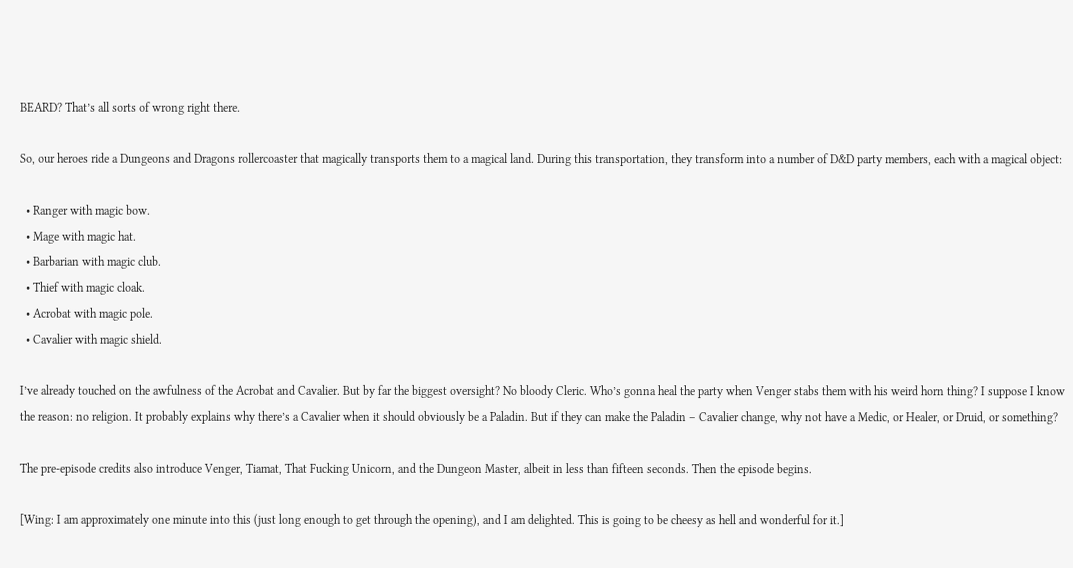BEARD? That’s all sorts of wrong right there.

So, our heroes ride a Dungeons and Dragons rollercoaster that magically transports them to a magical land. During this transportation, they transform into a number of D&D party members, each with a magical object:

  • Ranger with magic bow.
  • Mage with magic hat.
  • Barbarian with magic club.
  • Thief with magic cloak.
  • Acrobat with magic pole.
  • Cavalier with magic shield.

I’ve already touched on the awfulness of the Acrobat and Cavalier. But by far the biggest oversight? No bloody Cleric. Who’s gonna heal the party when Venger stabs them with his weird horn thing? I suppose I know the reason: no religion. It probably explains why there’s a Cavalier when it should obviously be a Paladin. But if they can make the Paladin – Cavalier change, why not have a Medic, or Healer, or Druid, or something?

The pre-episode credits also introduce Venger, Tiamat, That Fucking Unicorn, and the Dungeon Master, albeit in less than fifteen seconds. Then the episode begins.

[Wing: I am approximately one minute into this (just long enough to get through the opening), and I am delighted. This is going to be cheesy as hell and wonderful for it.]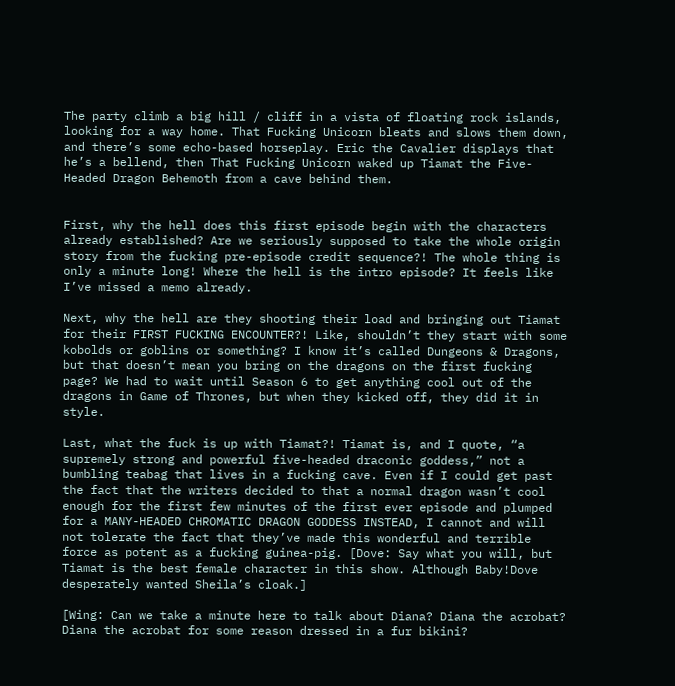The party climb a big hill / cliff in a vista of floating rock islands, looking for a way home. That Fucking Unicorn bleats and slows them down, and there’s some echo-based horseplay. Eric the Cavalier displays that he’s a bellend, then That Fucking Unicorn waked up Tiamat the Five-Headed Dragon Behemoth from a cave behind them.


First, why the hell does this first episode begin with the characters already established? Are we seriously supposed to take the whole origin story from the fucking pre-episode credit sequence?! The whole thing is only a minute long! Where the hell is the intro episode? It feels like I’ve missed a memo already.

Next, why the hell are they shooting their load and bringing out Tiamat for their FIRST FUCKING ENCOUNTER?! Like, shouldn’t they start with some kobolds or goblins or something? I know it’s called Dungeons & Dragons, but that doesn’t mean you bring on the dragons on the first fucking page? We had to wait until Season 6 to get anything cool out of the dragons in Game of Thrones, but when they kicked off, they did it in style.

Last, what the fuck is up with Tiamat?! Tiamat is, and I quote, “a supremely strong and powerful five-headed draconic goddess,” not a bumbling teabag that lives in a fucking cave. Even if I could get past the fact that the writers decided to that a normal dragon wasn’t cool enough for the first few minutes of the first ever episode and plumped for a MANY-HEADED CHROMATIC DRAGON GODDESS INSTEAD, I cannot and will not tolerate the fact that they’ve made this wonderful and terrible force as potent as a fucking guinea-pig. [Dove: Say what you will, but Tiamat is the best female character in this show. Although Baby!Dove desperately wanted Sheila’s cloak.]

[Wing: Can we take a minute here to talk about Diana? Diana the acrobat? Diana the acrobat for some reason dressed in a fur bikini?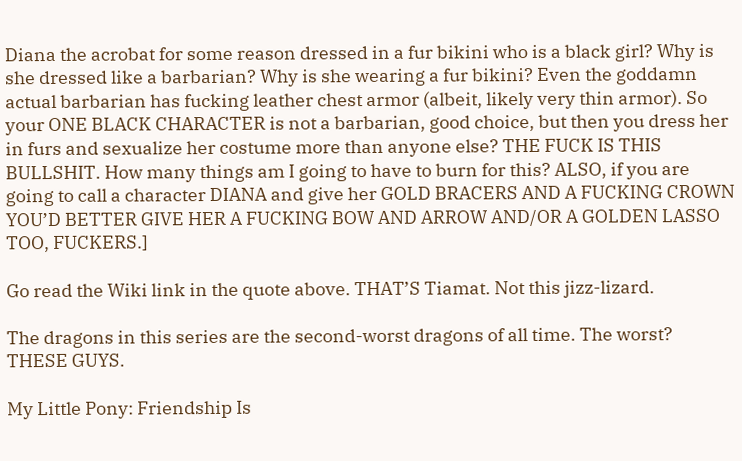Diana the acrobat for some reason dressed in a fur bikini who is a black girl? Why is she dressed like a barbarian? Why is she wearing a fur bikini? Even the goddamn actual barbarian has fucking leather chest armor (albeit, likely very thin armor). So your ONE BLACK CHARACTER is not a barbarian, good choice, but then you dress her in furs and sexualize her costume more than anyone else? THE FUCK IS THIS BULLSHIT. How many things am I going to have to burn for this? ALSO, if you are going to call a character DIANA and give her GOLD BRACERS AND A FUCKING CROWN YOU’D BETTER GIVE HER A FUCKING BOW AND ARROW AND/OR A GOLDEN LASSO TOO, FUCKERS.]

Go read the Wiki link in the quote above. THAT’S Tiamat. Not this jizz-lizard.

The dragons in this series are the second-worst dragons of all time. The worst? THESE GUYS.

My Little Pony: Friendship Is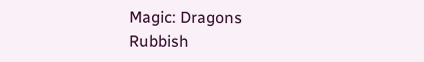Magic: Dragons
Rubbish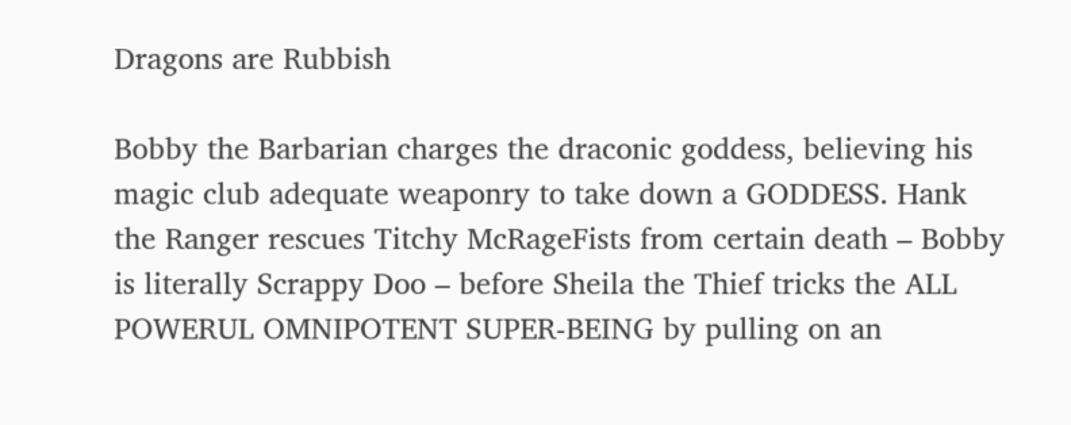Dragons are Rubbish

Bobby the Barbarian charges the draconic goddess, believing his magic club adequate weaponry to take down a GODDESS. Hank the Ranger rescues Titchy McRageFists from certain death – Bobby is literally Scrappy Doo – before Sheila the Thief tricks the ALL POWERUL OMNIPOTENT SUPER-BEING by pulling on an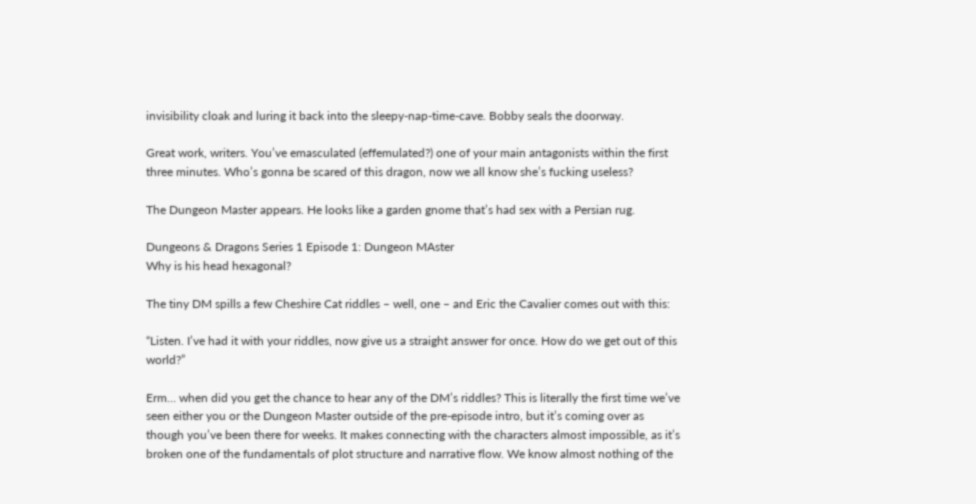invisibility cloak and luring it back into the sleepy-nap-time-cave. Bobby seals the doorway.

Great work, writers. You’ve emasculated (effemulated?) one of your main antagonists within the first three minutes. Who’s gonna be scared of this dragon, now we all know she’s fucking useless?

The Dungeon Master appears. He looks like a garden gnome that’s had sex with a Persian rug.

Dungeons & Dragons Series 1 Episode 1: Dungeon MAster
Why is his head hexagonal?

The tiny DM spills a few Cheshire Cat riddles – well, one – and Eric the Cavalier comes out with this:

“Listen. I’ve had it with your riddles, now give us a straight answer for once. How do we get out of this world?”

Erm… when did you get the chance to hear any of the DM’s riddles? This is literally the first time we’ve seen either you or the Dungeon Master outside of the pre-episode intro, but it’s coming over as though you’ve been there for weeks. It makes connecting with the characters almost impossible, as it’s broken one of the fundamentals of plot structure and narrative flow. We know almost nothing of the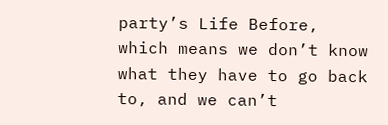party’s Life Before, which means we don’t know what they have to go back to, and we can’t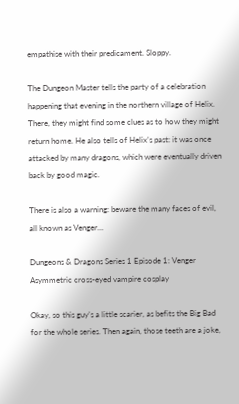empathise with their predicament. Sloppy.

The Dungeon Master tells the party of a celebration happening that evening in the northern village of Helix. There, they might find some clues as to how they might return home. He also tells of Helix’s past: it was once attacked by many dragons, which were eventually driven back by good magic.

There is also a warning: beware the many faces of evil, all known as Venger…

Dungeons & Dragons Series 1 Episode 1: Venger
Asymmetric cross-eyed vampire cosplay

Okay, so this guy’s a little scarier, as befits the Big Bad for the whole series. Then again, those teeth are a joke,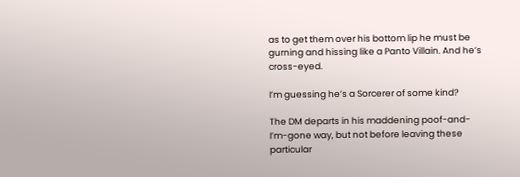as to get them over his bottom lip he must be gurning and hissing like a Panto Villain. And he’s cross-eyed.

I’m guessing he’s a Sorcerer of some kind?

The DM departs in his maddening poof-and-I’m-gone way, but not before leaving these particular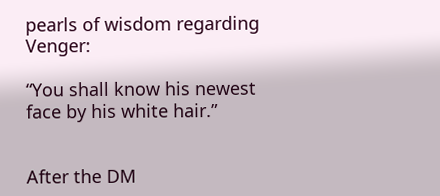pearls of wisdom regarding Venger:

“You shall know his newest face by his white hair.”


After the DM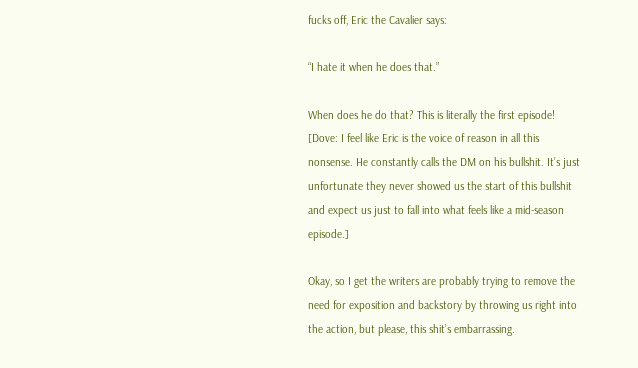fucks off, Eric the Cavalier says:

“I hate it when he does that.”

When does he do that? This is literally the first episode! [Dove: I feel like Eric is the voice of reason in all this nonsense. He constantly calls the DM on his bullshit. It’s just unfortunate they never showed us the start of this bullshit and expect us just to fall into what feels like a mid-season episode.]

Okay, so I get the writers are probably trying to remove the need for exposition and backstory by throwing us right into the action, but please, this shit’s embarrassing.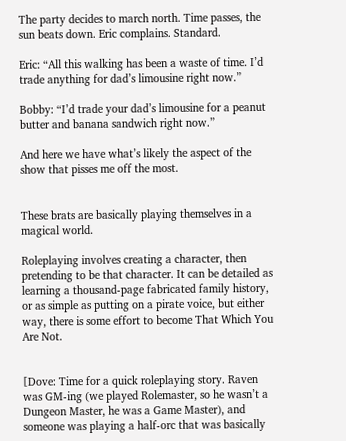The party decides to march north. Time passes, the sun beats down. Eric complains. Standard.

Eric: “All this walking has been a waste of time. I’d trade anything for dad’s limousine right now.”

Bobby: “I’d trade your dad’s limousine for a peanut butter and banana sandwich right now.”

And here we have what’s likely the aspect of the show that pisses me off the most.


These brats are basically playing themselves in a magical world.

Roleplaying involves creating a character, then pretending to be that character. It can be detailed as learning a thousand-page fabricated family history, or as simple as putting on a pirate voice, but either way, there is some effort to become That Which You Are Not.


[Dove: Time for a quick roleplaying story. Raven was GM-ing (we played Rolemaster, so he wasn’t a Dungeon Master, he was a Game Master), and someone was playing a half-orc that was basically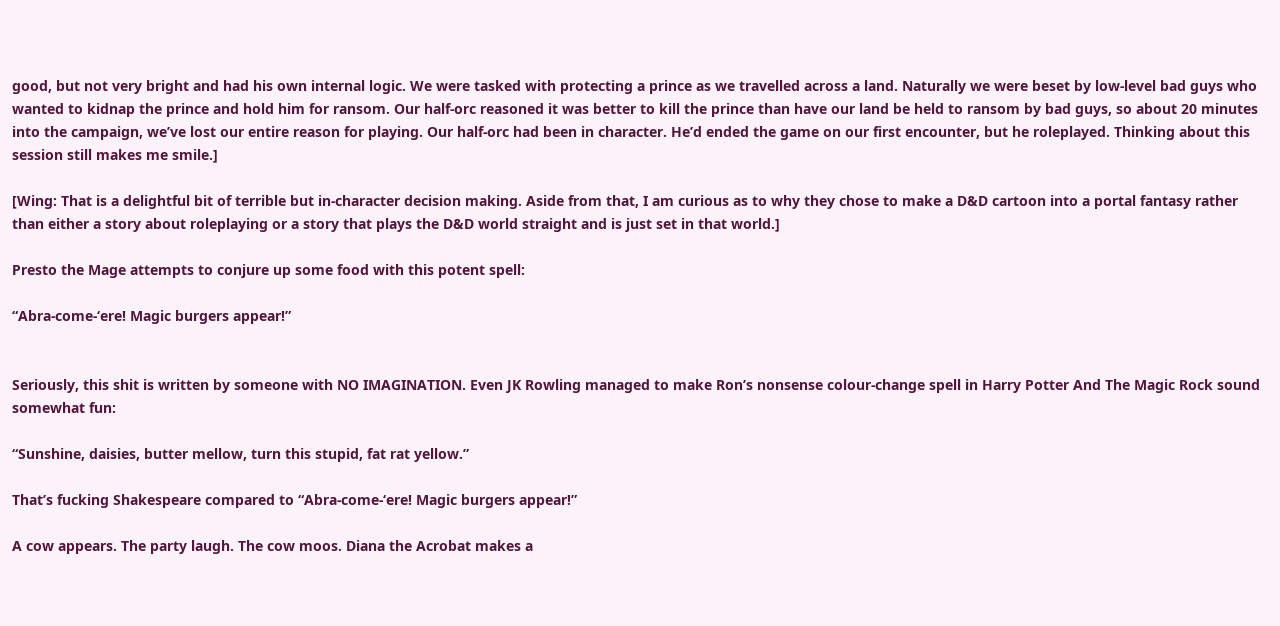good, but not very bright and had his own internal logic. We were tasked with protecting a prince as we travelled across a land. Naturally we were beset by low-level bad guys who wanted to kidnap the prince and hold him for ransom. Our half-orc reasoned it was better to kill the prince than have our land be held to ransom by bad guys, so about 20 minutes into the campaign, we’ve lost our entire reason for playing. Our half-orc had been in character. He’d ended the game on our first encounter, but he roleplayed. Thinking about this session still makes me smile.]

[Wing: That is a delightful bit of terrible but in-character decision making. Aside from that, I am curious as to why they chose to make a D&D cartoon into a portal fantasy rather than either a story about roleplaying or a story that plays the D&D world straight and is just set in that world.]

Presto the Mage attempts to conjure up some food with this potent spell:

“Abra-come-‘ere! Magic burgers appear!”


Seriously, this shit is written by someone with NO IMAGINATION. Even JK Rowling managed to make Ron’s nonsense colour-change spell in Harry Potter And The Magic Rock sound somewhat fun:

“Sunshine, daisies, butter mellow, turn this stupid, fat rat yellow.”

That’s fucking Shakespeare compared to “Abra-come-‘ere! Magic burgers appear!”

A cow appears. The party laugh. The cow moos. Diana the Acrobat makes a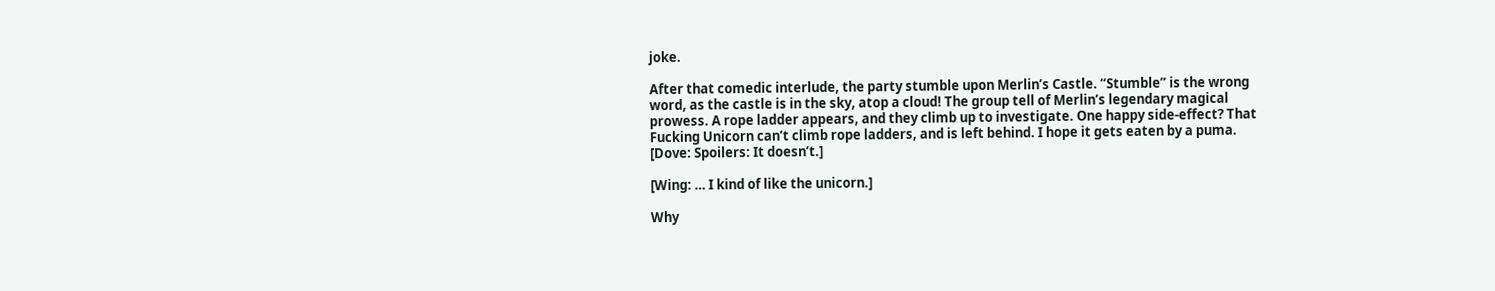joke.

After that comedic interlude, the party stumble upon Merlin’s Castle. “Stumble” is the wrong word, as the castle is in the sky, atop a cloud! The group tell of Merlin’s legendary magical prowess. A rope ladder appears, and they climb up to investigate. One happy side-effect? That Fucking Unicorn can’t climb rope ladders, and is left behind. I hope it gets eaten by a puma. [Dove: Spoilers: It doesn’t.]

[Wing: … I kind of like the unicorn.]

Why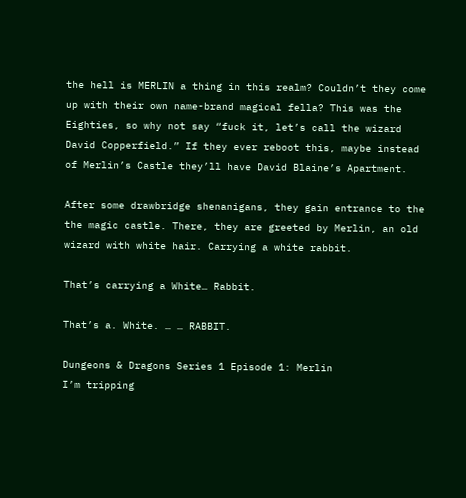the hell is MERLIN a thing in this realm? Couldn’t they come up with their own name-brand magical fella? This was the Eighties, so why not say “fuck it, let’s call the wizard David Copperfield.” If they ever reboot this, maybe instead of Merlin’s Castle they’ll have David Blaine’s Apartment.

After some drawbridge shenanigans, they gain entrance to the the magic castle. There, they are greeted by Merlin, an old wizard with white hair. Carrying a white rabbit.

That’s carrying a White… Rabbit.

That’s a. White. … … RABBIT.

Dungeons & Dragons Series 1 Episode 1: Merlin
I’m tripping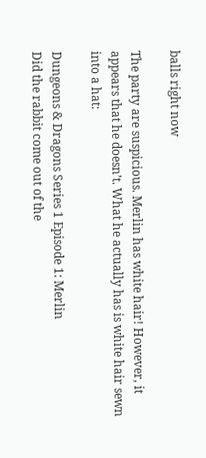balls right now

The party are suspicious. Merlin has white hair! However, it appears that he doesn’t. What he actually has is white hair sewn into a hat:

Dungeons & Dragons Series 1 Episode 1: Merlin
Did the rabbit come out of the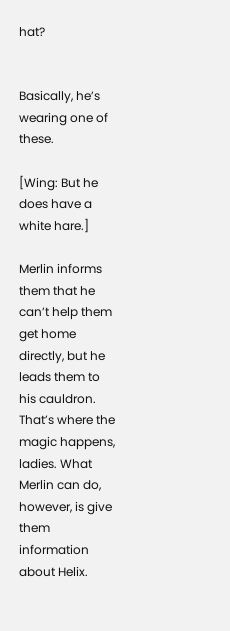hat?


Basically, he’s wearing one of these.

[Wing: But he does have a white hare.]

Merlin informs them that he can’t help them get home directly, but he leads them to his cauldron. That’s where the magic happens, ladies. What Merlin can do, however, is give them information about Helix.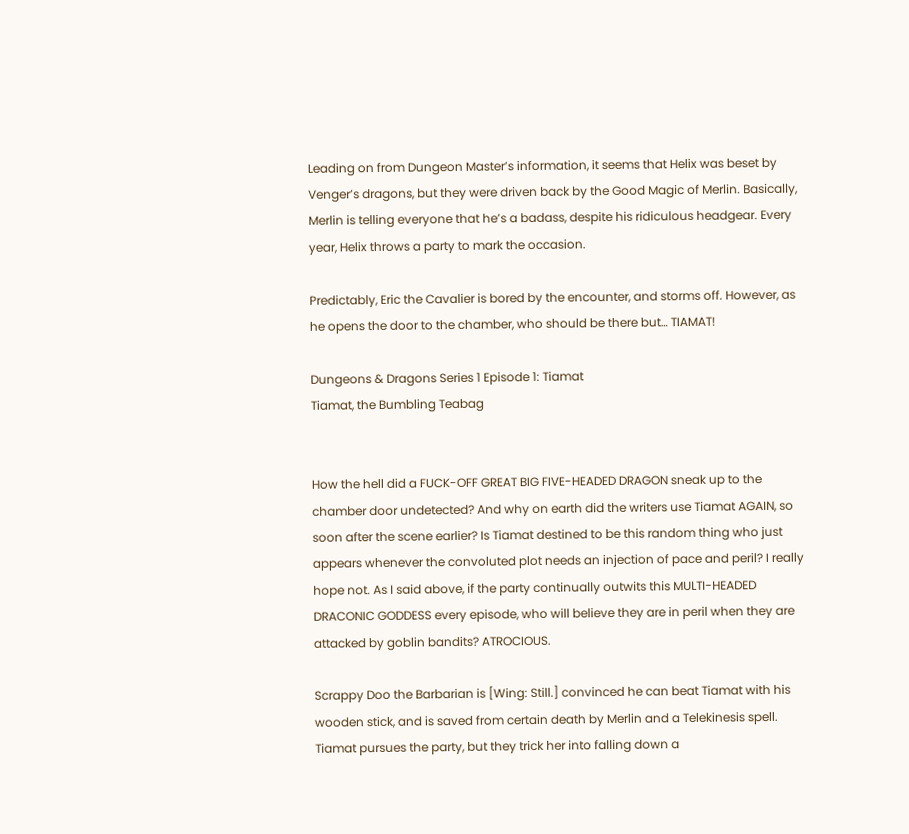Leading on from Dungeon Master’s information, it seems that Helix was beset by Venger’s dragons, but they were driven back by the Good Magic of Merlin. Basically, Merlin is telling everyone that he’s a badass, despite his ridiculous headgear. Every year, Helix throws a party to mark the occasion.

Predictably, Eric the Cavalier is bored by the encounter, and storms off. However, as he opens the door to the chamber, who should be there but… TIAMAT!

Dungeons & Dragons Series 1 Episode 1: Tiamat
Tiamat, the Bumbling Teabag


How the hell did a FUCK-OFF GREAT BIG FIVE-HEADED DRAGON sneak up to the chamber door undetected? And why on earth did the writers use Tiamat AGAIN, so soon after the scene earlier? Is Tiamat destined to be this random thing who just appears whenever the convoluted plot needs an injection of pace and peril? I really hope not. As I said above, if the party continually outwits this MULTI-HEADED DRACONIC GODDESS every episode, who will believe they are in peril when they are attacked by goblin bandits? ATROCIOUS.

Scrappy Doo the Barbarian is [Wing: Still.] convinced he can beat Tiamat with his wooden stick, and is saved from certain death by Merlin and a Telekinesis spell. Tiamat pursues the party, but they trick her into falling down a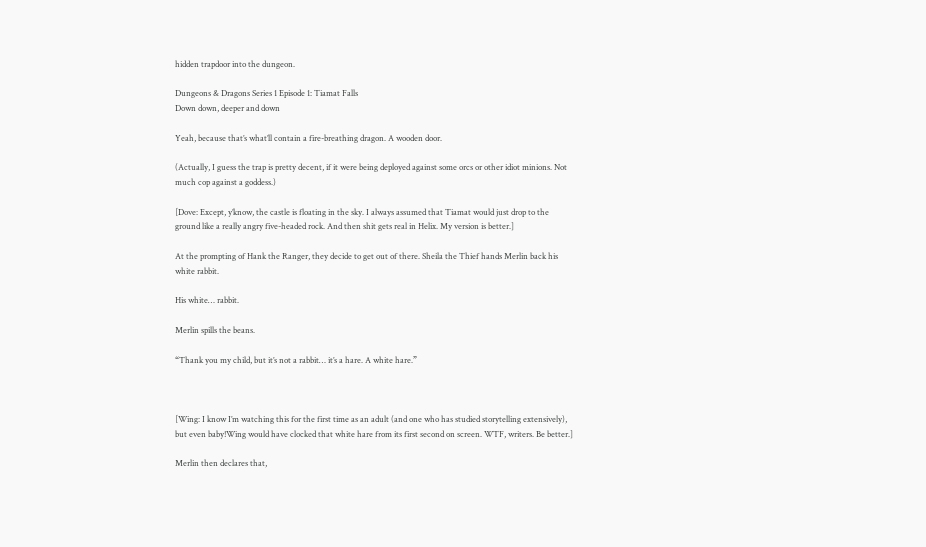hidden trapdoor into the dungeon.

Dungeons & Dragons Series 1 Episode 1: Tiamat Falls
Down down, deeper and down

Yeah, because that’s what’ll contain a fire-breathing dragon. A wooden door.

(Actually, I guess the trap is pretty decent, if it were being deployed against some orcs or other idiot minions. Not much cop against a goddess.)

[Dove: Except, y’know, the castle is floating in the sky. I always assumed that Tiamat would just drop to the ground like a really angry five-headed rock. And then shit gets real in Helix. My version is better.]

At the prompting of Hank the Ranger, they decide to get out of there. Sheila the Thief hands Merlin back his white rabbit.

His white… rabbit.

Merlin spills the beans.

“Thank you my child, but it’s not a rabbit… it’s a hare. A white hare.”



[Wing: I know I’m watching this for the first time as an adult (and one who has studied storytelling extensively), but even baby!Wing would have clocked that white hare from its first second on screen. WTF, writers. Be better.]

Merlin then declares that,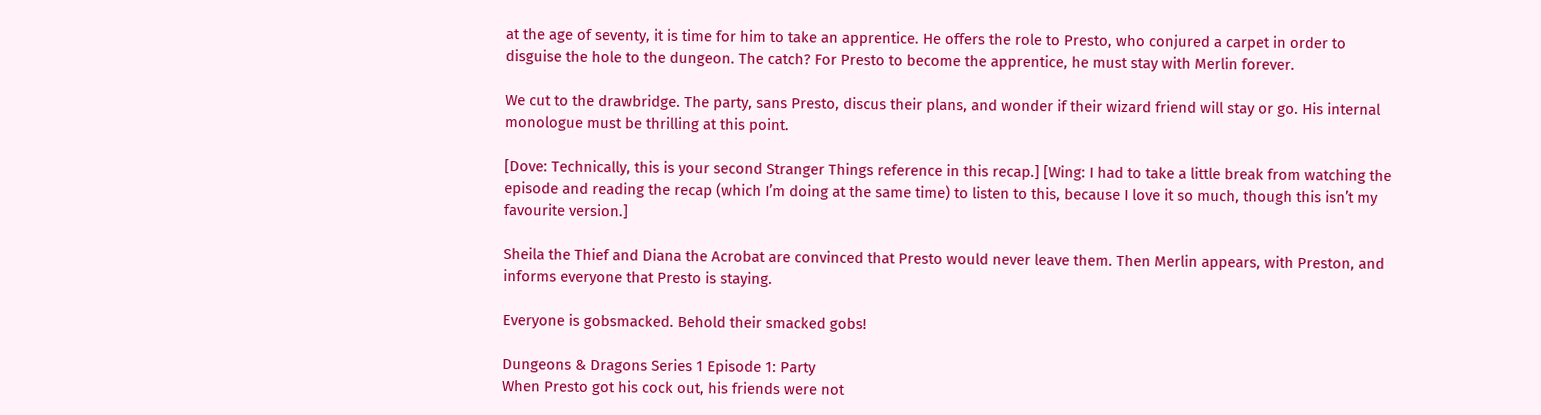at the age of seventy, it is time for him to take an apprentice. He offers the role to Presto, who conjured a carpet in order to disguise the hole to the dungeon. The catch? For Presto to become the apprentice, he must stay with Merlin forever.

We cut to the drawbridge. The party, sans Presto, discus their plans, and wonder if their wizard friend will stay or go. His internal monologue must be thrilling at this point.

[Dove: Technically, this is your second Stranger Things reference in this recap.] [Wing: I had to take a little break from watching the episode and reading the recap (which I’m doing at the same time) to listen to this, because I love it so much, though this isn’t my favourite version.]

Sheila the Thief and Diana the Acrobat are convinced that Presto would never leave them. Then Merlin appears, with Preston, and informs everyone that Presto is staying.

Everyone is gobsmacked. Behold their smacked gobs!

Dungeons & Dragons Series 1 Episode 1: Party
When Presto got his cock out, his friends were not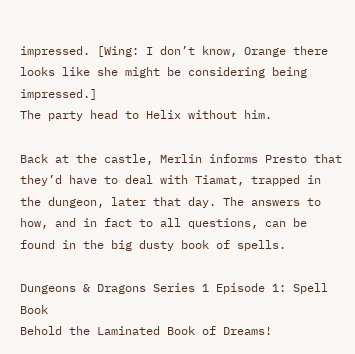impressed. [Wing: I don’t know, Orange there looks like she might be considering being impressed.]
The party head to Helix without him.

Back at the castle, Merlin informs Presto that they’d have to deal with Tiamat, trapped in the dungeon, later that day. The answers to how, and in fact to all questions, can be found in the big dusty book of spells.

Dungeons & Dragons Series 1 Episode 1: Spell Book
Behold the Laminated Book of Dreams!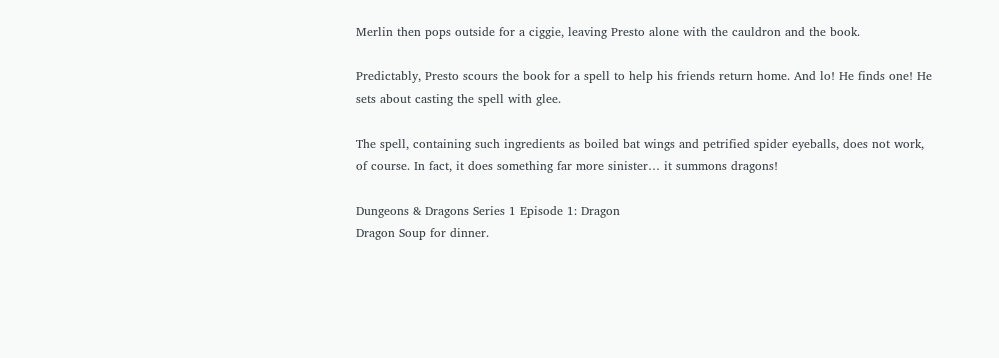Merlin then pops outside for a ciggie, leaving Presto alone with the cauldron and the book.

Predictably, Presto scours the book for a spell to help his friends return home. And lo! He finds one! He sets about casting the spell with glee.

The spell, containing such ingredients as boiled bat wings and petrified spider eyeballs, does not work, of course. In fact, it does something far more sinister… it summons dragons!

Dungeons & Dragons Series 1 Episode 1: Dragon
Dragon Soup for dinner.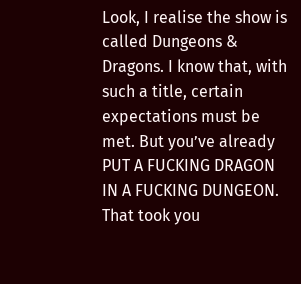Look, I realise the show is called Dungeons & Dragons. I know that, with such a title, certain expectations must be met. But you’ve already PUT A FUCKING DRAGON IN A FUCKING DUNGEON. That took you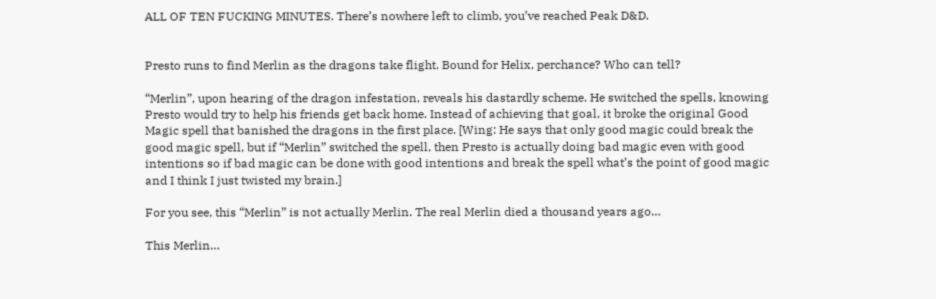ALL OF TEN FUCKING MINUTES. There’s nowhere left to climb, you’ve reached Peak D&D.


Presto runs to find Merlin as the dragons take flight. Bound for Helix, perchance? Who can tell?

“Merlin”, upon hearing of the dragon infestation, reveals his dastardly scheme. He switched the spells, knowing Presto would try to help his friends get back home. Instead of achieving that goal, it broke the original Good Magic spell that banished the dragons in the first place. [Wing: He says that only good magic could break the good magic spell, but if “Merlin” switched the spell, then Presto is actually doing bad magic even with good intentions so if bad magic can be done with good intentions and break the spell what’s the point of good magic and I think I just twisted my brain.]

For you see, this “Merlin” is not actually Merlin. The real Merlin died a thousand years ago…

This Merlin…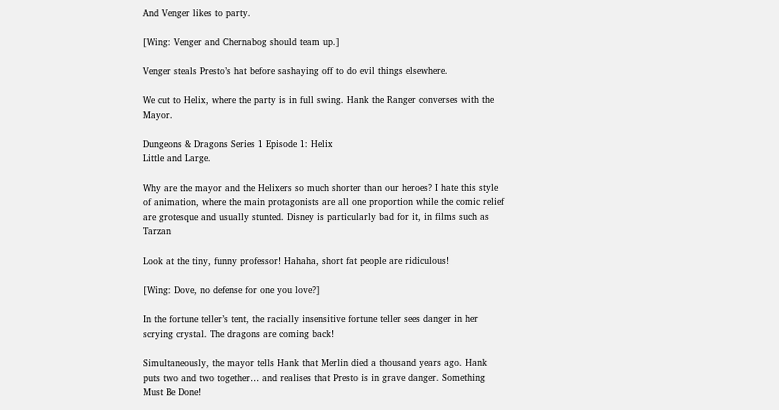And Venger likes to party.

[Wing: Venger and Chernabog should team up.]

Venger steals Presto’s hat before sashaying off to do evil things elsewhere.

We cut to Helix, where the party is in full swing. Hank the Ranger converses with the Mayor.

Dungeons & Dragons Series 1 Episode 1: Helix
Little and Large.

Why are the mayor and the Helixers so much shorter than our heroes? I hate this style of animation, where the main protagonists are all one proportion while the comic relief are grotesque and usually stunted. Disney is particularly bad for it, in films such as Tarzan

Look at the tiny, funny professor! Hahaha, short fat people are ridiculous!

[Wing: Dove, no defense for one you love?]

In the fortune teller’s tent, the racially insensitive fortune teller sees danger in her scrying crystal. The dragons are coming back!

Simultaneously, the mayor tells Hank that Merlin died a thousand years ago. Hank puts two and two together… and realises that Presto is in grave danger. Something Must Be Done!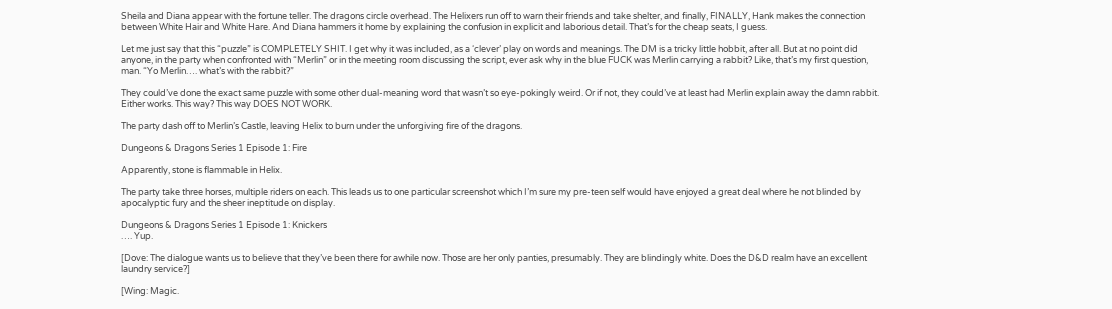Sheila and Diana appear with the fortune teller. The dragons circle overhead. The Helixers run off to warn their friends and take shelter, and finally, FINALLY, Hank makes the connection between White Hair and White Hare. And Diana hammers it home by explaining the confusion in explicit and laborious detail. That’s for the cheap seats, I guess.

Let me just say that this “puzzle” is COMPLETELY SHIT. I get why it was included, as a ‘clever’ play on words and meanings. The DM is a tricky little hobbit, after all. But at no point did anyone, in the party when confronted with “Merlin” or in the meeting room discussing the script, ever ask why in the blue FUCK was Merlin carrying a rabbit? Like, that’s my first question, man. “Yo Merlin…. what’s with the rabbit?”

They could’ve done the exact same puzzle with some other dual-meaning word that wasn’t so eye-pokingly weird. Or if not, they could’ve at least had Merlin explain away the damn rabbit. Either works. This way? This way DOES NOT WORK.

The party dash off to Merlin’s Castle, leaving Helix to burn under the unforgiving fire of the dragons.

Dungeons & Dragons Series 1 Episode 1: Fire

Apparently, stone is flammable in Helix.

The party take three horses, multiple riders on each. This leads us to one particular screenshot which I’m sure my pre-teen self would have enjoyed a great deal where he not blinded by apocalyptic fury and the sheer ineptitude on display.

Dungeons & Dragons Series 1 Episode 1: Knickers
…. Yup.

[Dove: The dialogue wants us to believe that they’ve been there for awhile now. Those are her only panties, presumably. They are blindingly white. Does the D&D realm have an excellent laundry service?]

[Wing: Magic.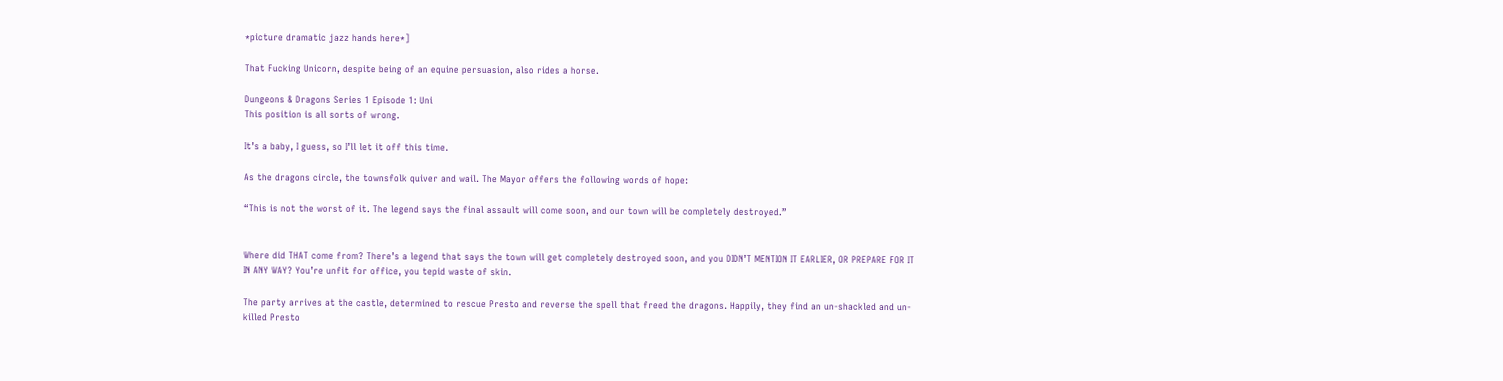*picture dramatic jazz hands here*]

That Fucking Unicorn, despite being of an equine persuasion, also rides a horse.

Dungeons & Dragons Series 1 Episode 1: Uni
This position is all sorts of wrong.

It’s a baby, I guess, so I’ll let it off this time.

As the dragons circle, the townsfolk quiver and wail. The Mayor offers the following words of hope:

“This is not the worst of it. The legend says the final assault will come soon, and our town will be completely destroyed.”


Where did THAT come from? There’s a legend that says the town will get completely destroyed soon, and you DIDN’T MENTION IT EARLIER, OR PREPARE FOR IT IN ANY WAY? You’re unfit for office, you tepid waste of skin.

The party arrives at the castle, determined to rescue Presto and reverse the spell that freed the dragons. Happily, they find an un-shackled and un-killed Presto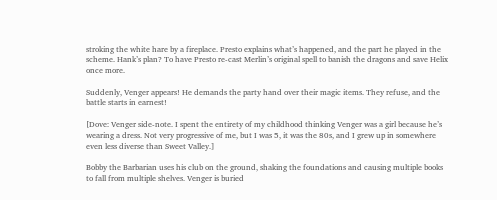stroking the white hare by a fireplace. Presto explains what’s happened, and the part he played in the scheme. Hank’s plan? To have Presto re-cast Merlin’s original spell to banish the dragons and save Helix once more.

Suddenly, Venger appears! He demands the party hand over their magic items. They refuse, and the battle starts in earnest!

[Dove: Venger side-note. I spent the entirety of my childhood thinking Venger was a girl because he’s wearing a dress. Not very progressive of me, but I was 5, it was the 80s, and I grew up in somewhere even less diverse than Sweet Valley.]

Bobby the Barbarian uses his club on the ground, shaking the foundations and causing multiple books to fall from multiple shelves. Venger is buried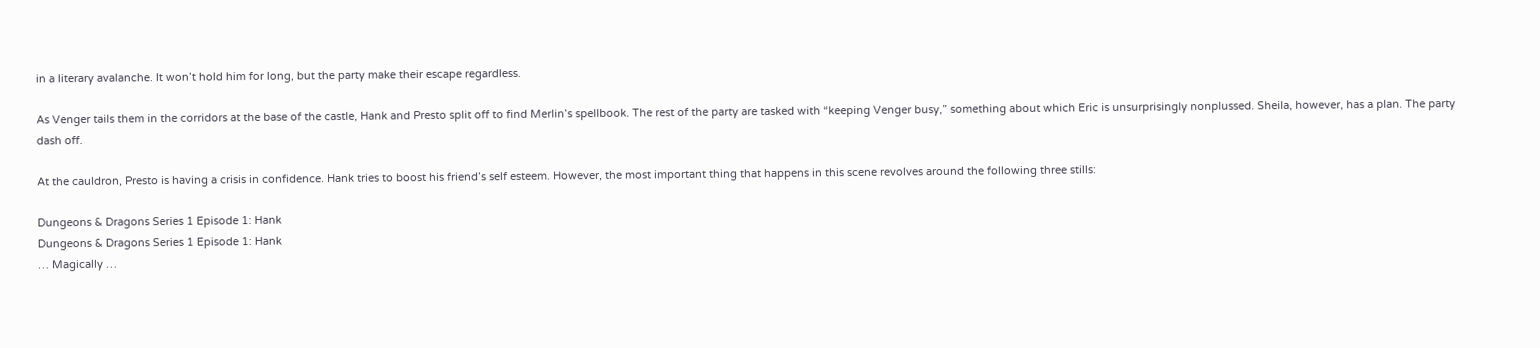in a literary avalanche. It won’t hold him for long, but the party make their escape regardless.

As Venger tails them in the corridors at the base of the castle, Hank and Presto split off to find Merlin’s spellbook. The rest of the party are tasked with “keeping Venger busy,” something about which Eric is unsurprisingly nonplussed. Sheila, however, has a plan. The party dash off.

At the cauldron, Presto is having a crisis in confidence. Hank tries to boost his friend’s self esteem. However, the most important thing that happens in this scene revolves around the following three stills:

Dungeons & Dragons Series 1 Episode 1: Hank
Dungeons & Dragons Series 1 Episode 1: Hank
… Magically …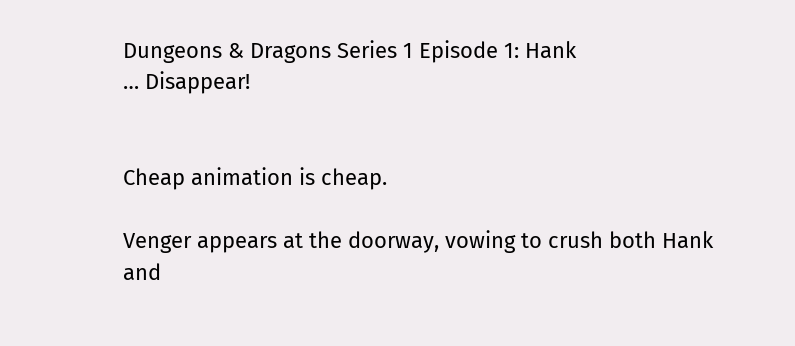Dungeons & Dragons Series 1 Episode 1: Hank
… Disappear!


Cheap animation is cheap.

Venger appears at the doorway, vowing to crush both Hank and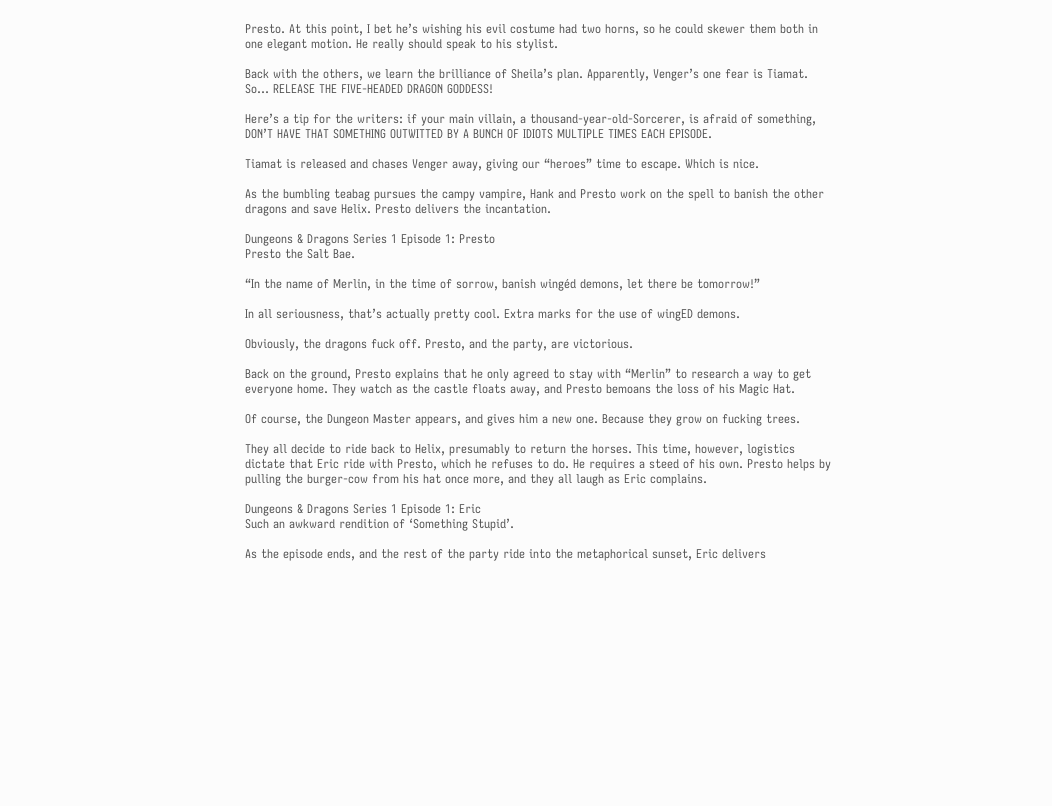Presto. At this point, I bet he’s wishing his evil costume had two horns, so he could skewer them both in one elegant motion. He really should speak to his stylist.

Back with the others, we learn the brilliance of Sheila’s plan. Apparently, Venger’s one fear is Tiamat. So… RELEASE THE FIVE-HEADED DRAGON GODDESS!

Here’s a tip for the writers: if your main villain, a thousand-year-old-Sorcerer, is afraid of something, DON’T HAVE THAT SOMETHING OUTWITTED BY A BUNCH OF IDIOTS MULTIPLE TIMES EACH EPISODE.

Tiamat is released and chases Venger away, giving our “heroes” time to escape. Which is nice.

As the bumbling teabag pursues the campy vampire, Hank and Presto work on the spell to banish the other dragons and save Helix. Presto delivers the incantation.

Dungeons & Dragons Series 1 Episode 1: Presto
Presto the Salt Bae.

“In the name of Merlin, in the time of sorrow, banish wingéd demons, let there be tomorrow!”

In all seriousness, that’s actually pretty cool. Extra marks for the use of wingED demons.

Obviously, the dragons fuck off. Presto, and the party, are victorious.

Back on the ground, Presto explains that he only agreed to stay with “Merlin” to research a way to get everyone home. They watch as the castle floats away, and Presto bemoans the loss of his Magic Hat.

Of course, the Dungeon Master appears, and gives him a new one. Because they grow on fucking trees.

They all decide to ride back to Helix, presumably to return the horses. This time, however, logistics dictate that Eric ride with Presto, which he refuses to do. He requires a steed of his own. Presto helps by pulling the burger-cow from his hat once more, and they all laugh as Eric complains.

Dungeons & Dragons Series 1 Episode 1: Eric
Such an awkward rendition of ‘Something Stupid’.

As the episode ends, and the rest of the party ride into the metaphorical sunset, Eric delivers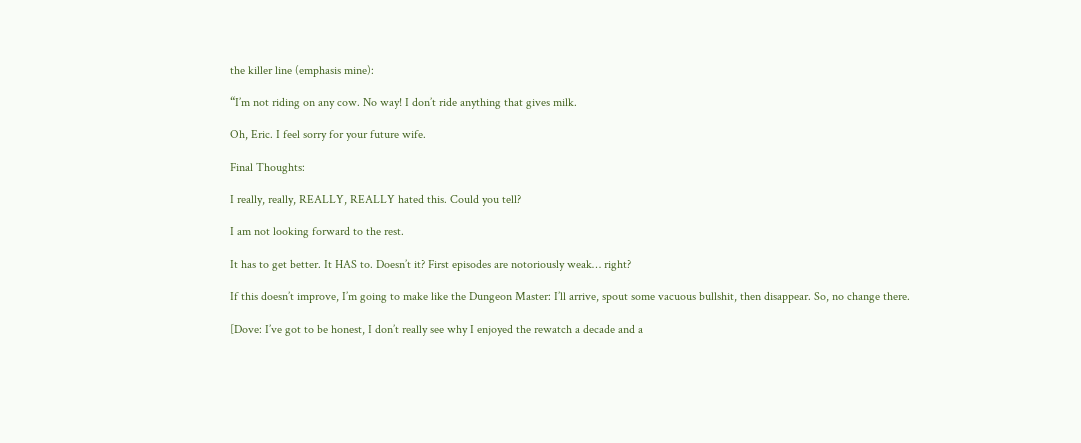the killer line (emphasis mine):

“I’m not riding on any cow. No way! I don’t ride anything that gives milk.

Oh, Eric. I feel sorry for your future wife.

Final Thoughts:

I really, really, REALLY, REALLY hated this. Could you tell?

I am not looking forward to the rest.

It has to get better. It HAS to. Doesn’t it? First episodes are notoriously weak… right?

If this doesn’t improve, I’m going to make like the Dungeon Master: I’ll arrive, spout some vacuous bullshit, then disappear. So, no change there.

[Dove: I’ve got to be honest, I don’t really see why I enjoyed the rewatch a decade and a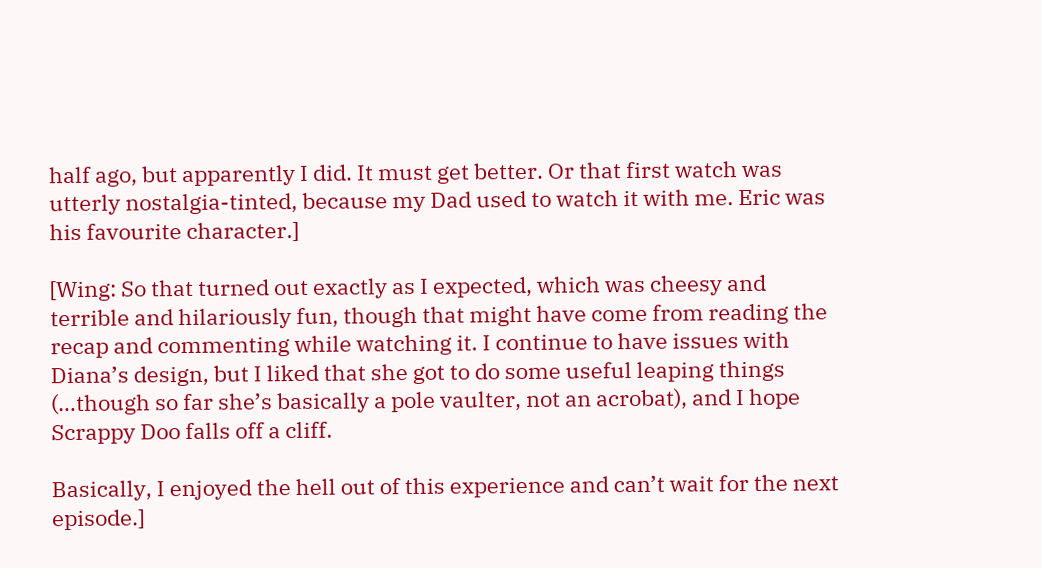half ago, but apparently I did. It must get better. Or that first watch was utterly nostalgia-tinted, because my Dad used to watch it with me. Eric was his favourite character.]

[Wing: So that turned out exactly as I expected, which was cheesy and terrible and hilariously fun, though that might have come from reading the recap and commenting while watching it. I continue to have issues with Diana’s design, but I liked that she got to do some useful leaping things (…though so far she’s basically a pole vaulter, not an acrobat), and I hope Scrappy Doo falls off a cliff.

Basically, I enjoyed the hell out of this experience and can’t wait for the next episode.]